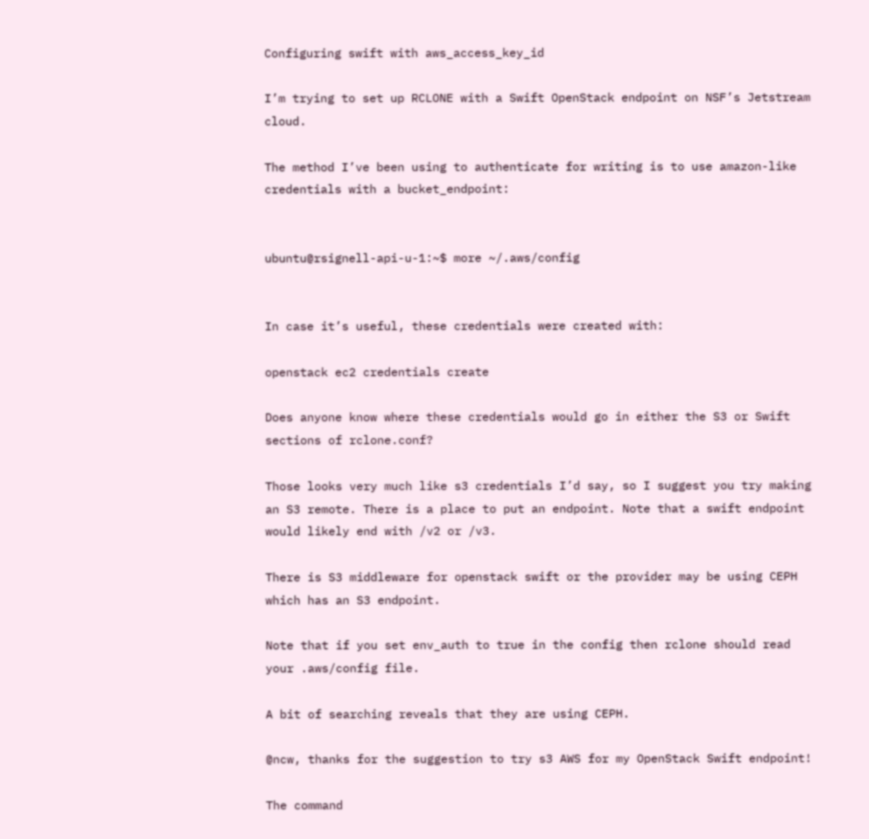Configuring swift with aws_access_key_id

I’m trying to set up RCLONE with a Swift OpenStack endpoint on NSF’s Jetstream cloud.

The method I’ve been using to authenticate for writing is to use amazon-like credentials with a bucket_endpoint:


ubuntu@rsignell-api-u-1:~$ more ~/.aws/config


In case it’s useful, these credentials were created with:

openstack ec2 credentials create

Does anyone know where these credentials would go in either the S3 or Swift sections of rclone.conf?

Those looks very much like s3 credentials I’d say, so I suggest you try making an S3 remote. There is a place to put an endpoint. Note that a swift endpoint would likely end with /v2 or /v3.

There is S3 middleware for openstack swift or the provider may be using CEPH which has an S3 endpoint.

Note that if you set env_auth to true in the config then rclone should read your .aws/config file.

A bit of searching reveals that they are using CEPH.

@ncw, thanks for the suggestion to try s3 AWS for my OpenStack Swift endpoint!

The command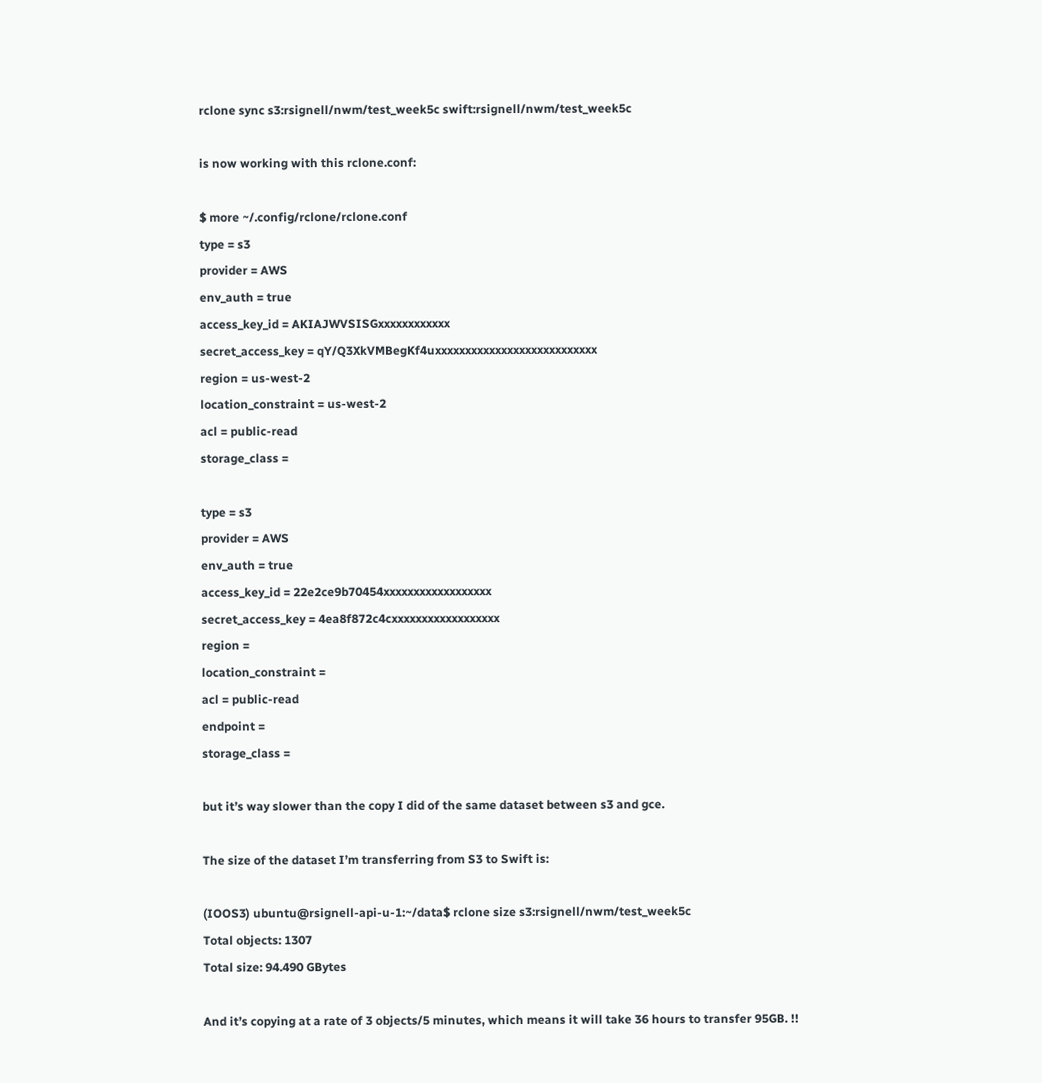rclone sync s3:rsignell/nwm/test_week5c swift:rsignell/nwm/test_week5c

is now working with this rclone.conf:

$ more ~/.config/rclone/rclone.conf
type = s3
provider = AWS
env_auth = true
access_key_id = AKIAJWVSISGxxxxxxxxxxxx
secret_access_key = qY/Q3XkVMBegKf4uxxxxxxxxxxxxxxxxxxxxxxxxxxx
region = us-west-2
location_constraint = us-west-2
acl = public-read
storage_class =

type = s3
provider = AWS
env_auth = true
access_key_id = 22e2ce9b70454xxxxxxxxxxxxxxxxxx
secret_access_key = 4ea8f872c4cxxxxxxxxxxxxxxxxxx
region =
location_constraint =
acl = public-read
endpoint =
storage_class =

but it’s way slower than the copy I did of the same dataset between s3 and gce.

The size of the dataset I’m transferring from S3 to Swift is:

(IOOS3) ubuntu@rsignell-api-u-1:~/data$ rclone size s3:rsignell/nwm/test_week5c
Total objects: 1307
Total size: 94.490 GBytes

And it’s copying at a rate of 3 objects/5 minutes, which means it will take 36 hours to transfer 95GB. !!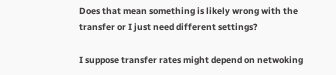Does that mean something is likely wrong with the transfer or I just need different settings?

I suppose transfer rates might depend on netwoking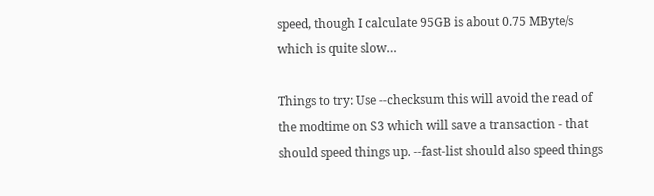speed, though I calculate 95GB is about 0.75 MByte/s which is quite slow…

Things to try: Use --checksum this will avoid the read of the modtime on S3 which will save a transaction - that should speed things up. --fast-list should also speed things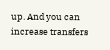up. And you can increase transfers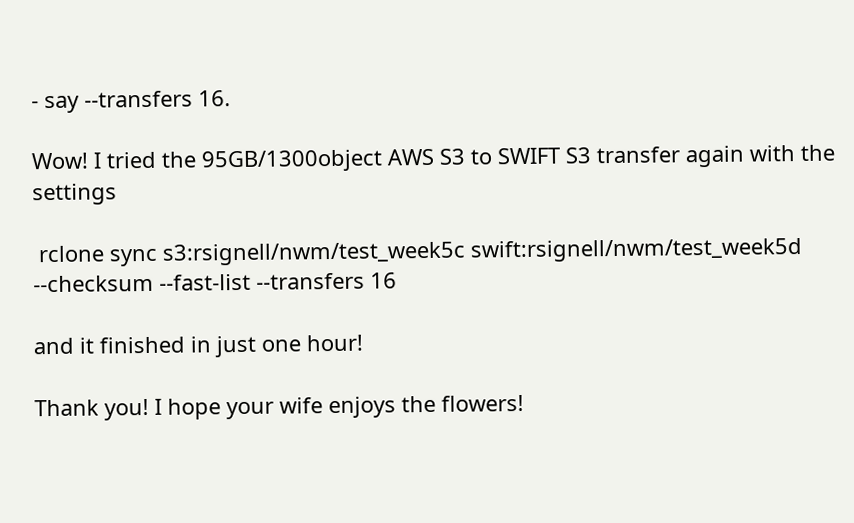- say --transfers 16.

Wow! I tried the 95GB/1300object AWS S3 to SWIFT S3 transfer again with the settings

 rclone sync s3:rsignell/nwm/test_week5c swift:rsignell/nwm/test_week5d --checksum --fast-list --transfers 16

and it finished in just one hour!

Thank you! I hope your wife enjoys the flowers!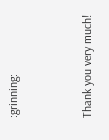:grinning:


Thank you very much!